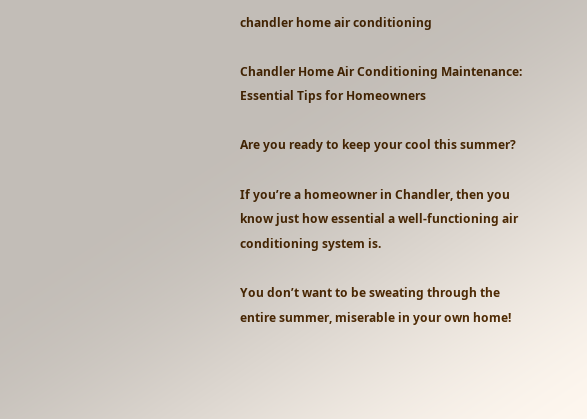chandler home air conditioning

Chandler Home Air Conditioning Maintenance: Essential Tips for Homeowners

Are you ready to keep your cool this summer?

If you’re a homeowner in Chandler, then you know just how essential a well-functioning air conditioning system is.

You don’t want to be sweating through the entire summer, miserable in your own home!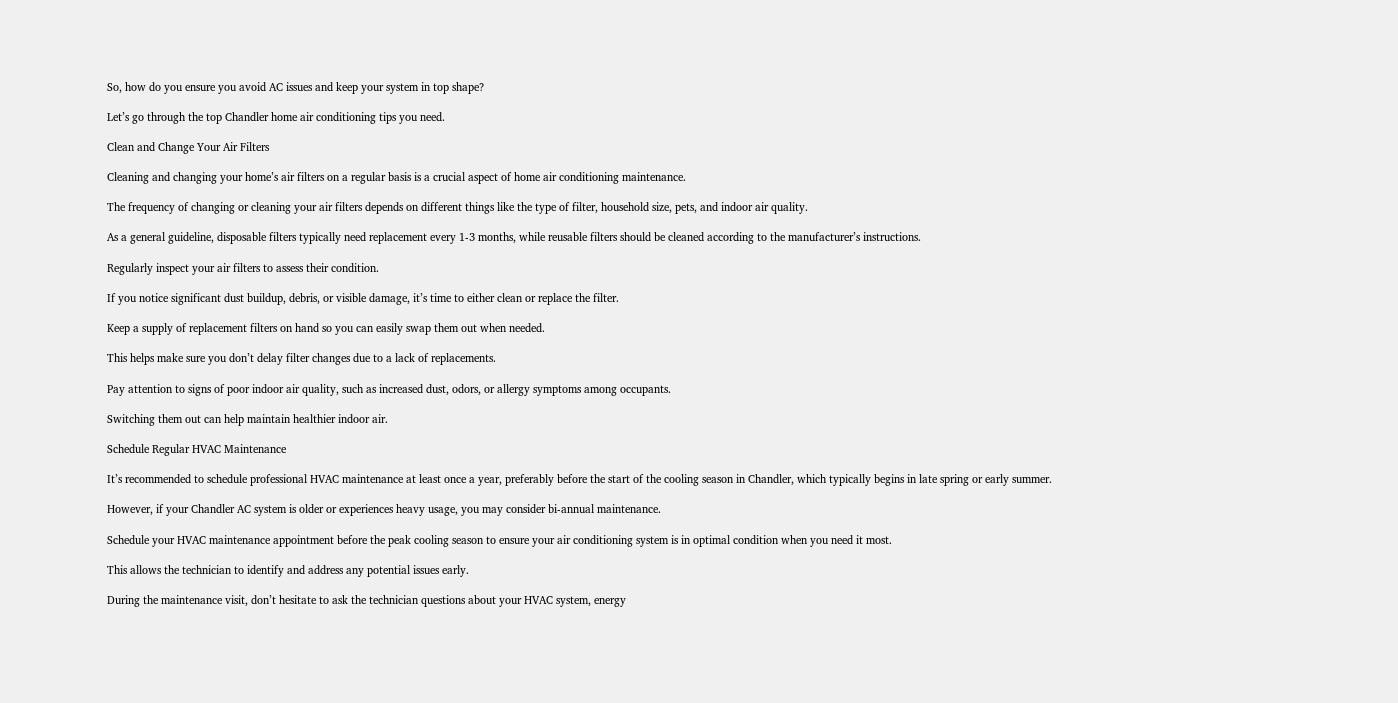So, how do you ensure you avoid AC issues and keep your system in top shape?

Let’s go through the top Chandler home air conditioning tips you need.

Clean and Change Your Air Filters

Cleaning and changing your home’s air filters on a regular basis is a crucial aspect of home air conditioning maintenance.

The frequency of changing or cleaning your air filters depends on different things like the type of filter, household size, pets, and indoor air quality.

As a general guideline, disposable filters typically need replacement every 1-3 months, while reusable filters should be cleaned according to the manufacturer’s instructions.

Regularly inspect your air filters to assess their condition.

If you notice significant dust buildup, debris, or visible damage, it’s time to either clean or replace the filter.

Keep a supply of replacement filters on hand so you can easily swap them out when needed.

This helps make sure you don’t delay filter changes due to a lack of replacements.

Pay attention to signs of poor indoor air quality, such as increased dust, odors, or allergy symptoms among occupants.

Switching them out can help maintain healthier indoor air.

Schedule Regular HVAC Maintenance

It’s recommended to schedule professional HVAC maintenance at least once a year, preferably before the start of the cooling season in Chandler, which typically begins in late spring or early summer.

However, if your Chandler AC system is older or experiences heavy usage, you may consider bi-annual maintenance.

Schedule your HVAC maintenance appointment before the peak cooling season to ensure your air conditioning system is in optimal condition when you need it most.

This allows the technician to identify and address any potential issues early.

During the maintenance visit, don’t hesitate to ask the technician questions about your HVAC system, energy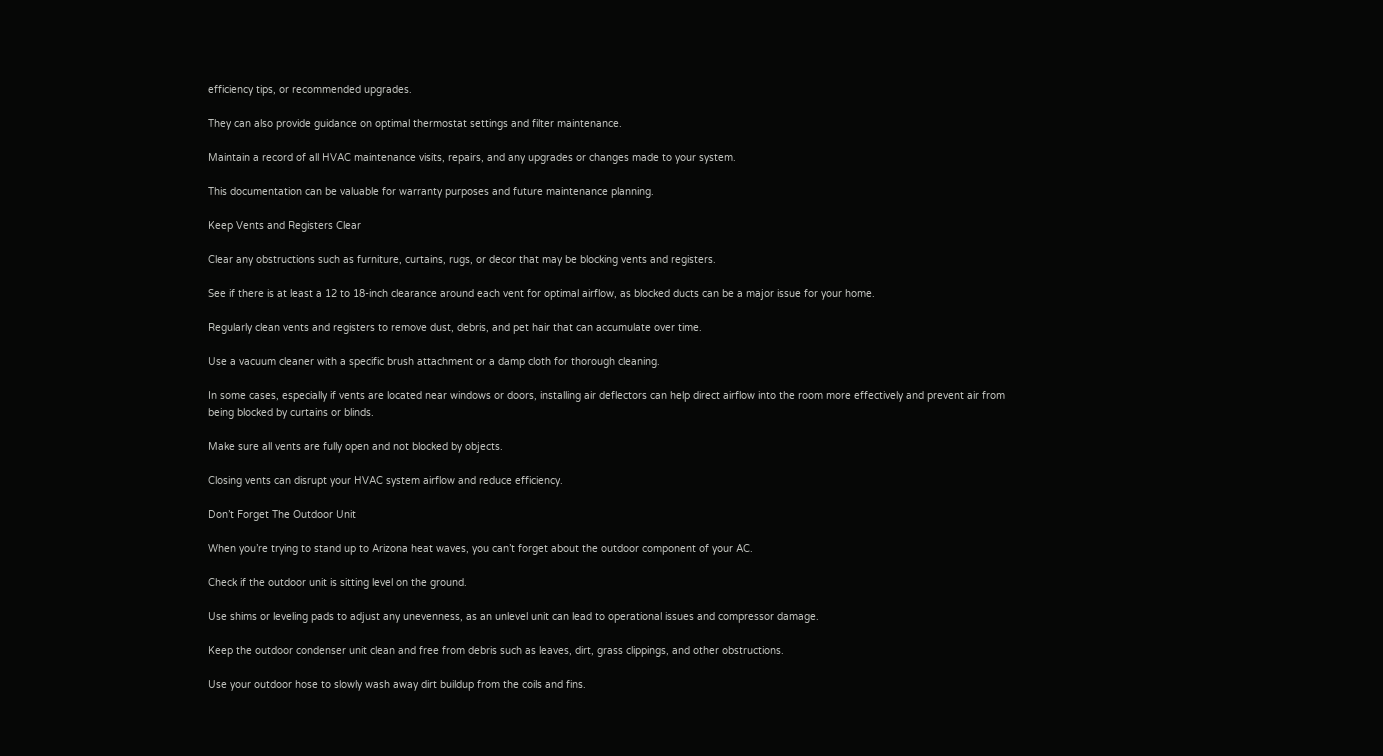efficiency tips, or recommended upgrades.

They can also provide guidance on optimal thermostat settings and filter maintenance.

Maintain a record of all HVAC maintenance visits, repairs, and any upgrades or changes made to your system.

This documentation can be valuable for warranty purposes and future maintenance planning.

Keep Vents and Registers Clear

Clear any obstructions such as furniture, curtains, rugs, or decor that may be blocking vents and registers.

See if there is at least a 12 to 18-inch clearance around each vent for optimal airflow, as blocked ducts can be a major issue for your home.

Regularly clean vents and registers to remove dust, debris, and pet hair that can accumulate over time.

Use a vacuum cleaner with a specific brush attachment or a damp cloth for thorough cleaning.

In some cases, especially if vents are located near windows or doors, installing air deflectors can help direct airflow into the room more effectively and prevent air from being blocked by curtains or blinds.

Make sure all vents are fully open and not blocked by objects.

Closing vents can disrupt your HVAC system airflow and reduce efficiency.

Don’t Forget The Outdoor Unit

When you’re trying to stand up to Arizona heat waves, you can’t forget about the outdoor component of your AC.

Check if the outdoor unit is sitting level on the ground.

Use shims or leveling pads to adjust any unevenness, as an unlevel unit can lead to operational issues and compressor damage.

Keep the outdoor condenser unit clean and free from debris such as leaves, dirt, grass clippings, and other obstructions.

Use your outdoor hose to slowly wash away dirt buildup from the coils and fins.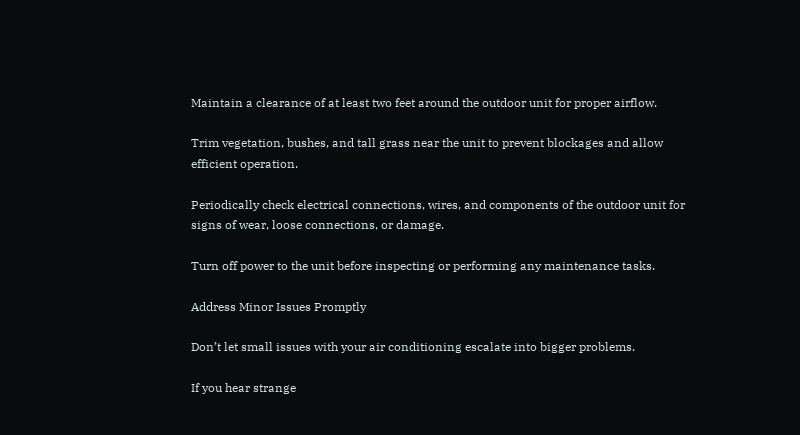Maintain a clearance of at least two feet around the outdoor unit for proper airflow.

Trim vegetation, bushes, and tall grass near the unit to prevent blockages and allow efficient operation.

Periodically check electrical connections, wires, and components of the outdoor unit for signs of wear, loose connections, or damage.

Turn off power to the unit before inspecting or performing any maintenance tasks.

Address Minor Issues Promptly

Don’t let small issues with your air conditioning escalate into bigger problems.

If you hear strange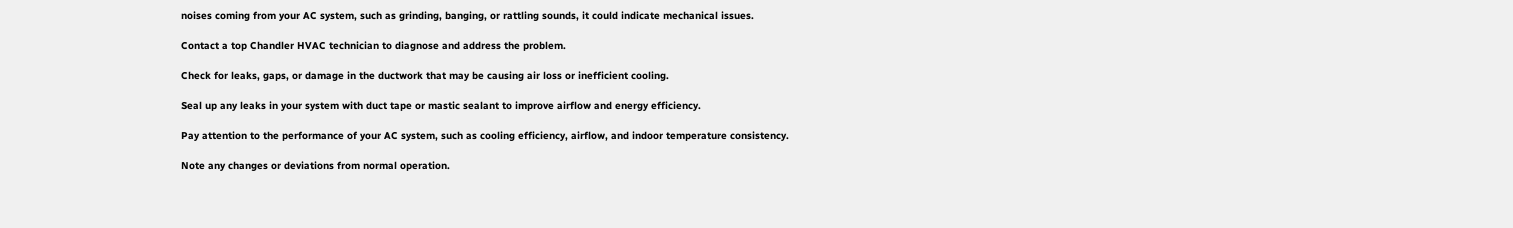noises coming from your AC system, such as grinding, banging, or rattling sounds, it could indicate mechanical issues.

Contact a top Chandler HVAC technician to diagnose and address the problem.

Check for leaks, gaps, or damage in the ductwork that may be causing air loss or inefficient cooling.

Seal up any leaks in your system with duct tape or mastic sealant to improve airflow and energy efficiency.

Pay attention to the performance of your AC system, such as cooling efficiency, airflow, and indoor temperature consistency.

Note any changes or deviations from normal operation.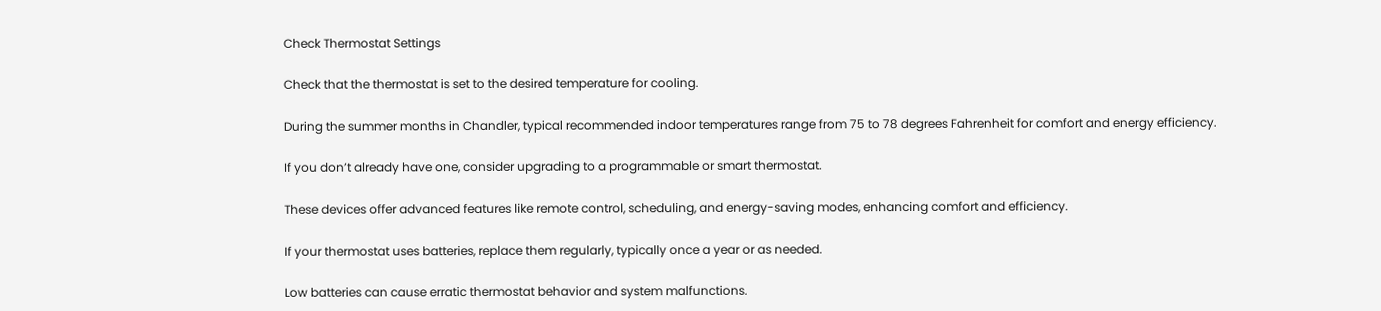Check Thermostat Settings

Check that the thermostat is set to the desired temperature for cooling.

During the summer months in Chandler, typical recommended indoor temperatures range from 75 to 78 degrees Fahrenheit for comfort and energy efficiency.

If you don’t already have one, consider upgrading to a programmable or smart thermostat.

These devices offer advanced features like remote control, scheduling, and energy-saving modes, enhancing comfort and efficiency.

If your thermostat uses batteries, replace them regularly, typically once a year or as needed.

Low batteries can cause erratic thermostat behavior and system malfunctions.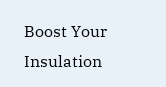Boost Your Insulation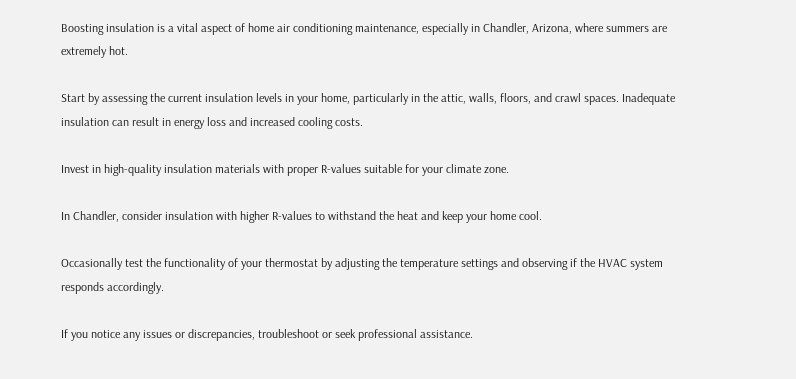Boosting insulation is a vital aspect of home air conditioning maintenance, especially in Chandler, Arizona, where summers are extremely hot.

Start by assessing the current insulation levels in your home, particularly in the attic, walls, floors, and crawl spaces. Inadequate insulation can result in energy loss and increased cooling costs.

Invest in high-quality insulation materials with proper R-values suitable for your climate zone.

In Chandler, consider insulation with higher R-values to withstand the heat and keep your home cool.

Occasionally test the functionality of your thermostat by adjusting the temperature settings and observing if the HVAC system responds accordingly.

If you notice any issues or discrepancies, troubleshoot or seek professional assistance.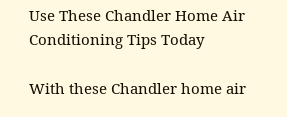Use These Chandler Home Air Conditioning Tips Today

With these Chandler home air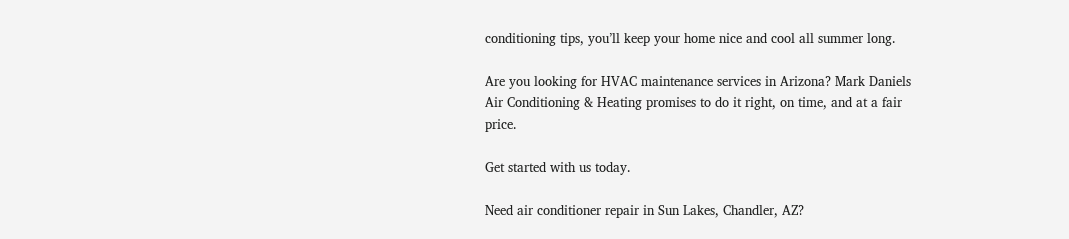conditioning tips, you’ll keep your home nice and cool all summer long.

Are you looking for HVAC maintenance services in Arizona? Mark Daniels Air Conditioning & Heating promises to do it right, on time, and at a fair price.

Get started with us today.

Need air conditioner repair in Sun Lakes, Chandler, AZ?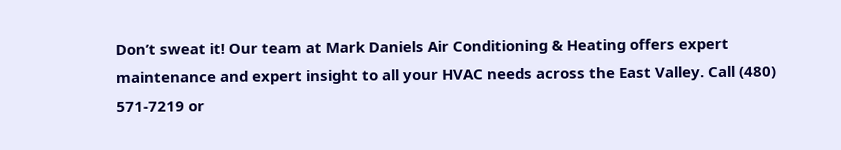Don’t sweat it! Our team at Mark Daniels Air Conditioning & Heating offers expert maintenance and expert insight to all your HVAC needs across the East Valley. Call (480) 571-7219 or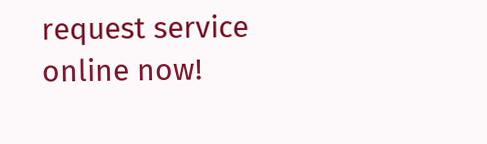request service online now!